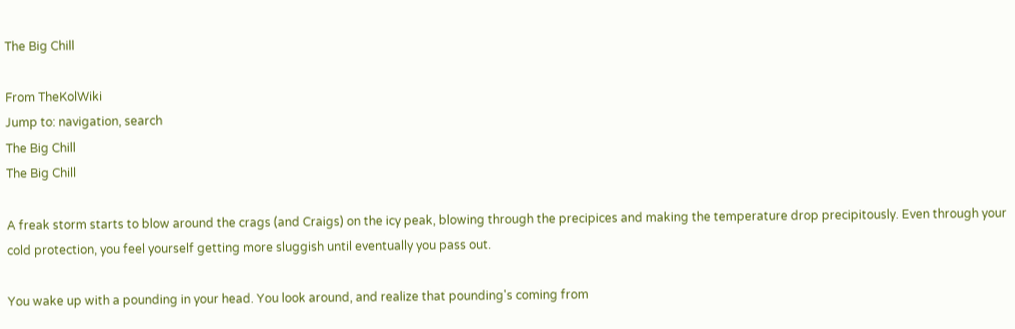The Big Chill

From TheKolWiki
Jump to: navigation, search
The Big Chill
The Big Chill

A freak storm starts to blow around the crags (and Craigs) on the icy peak, blowing through the precipices and making the temperature drop precipitously. Even through your cold protection, you feel yourself getting more sluggish until eventually you pass out.

You wake up with a pounding in your head. You look around, and realize that pounding's coming from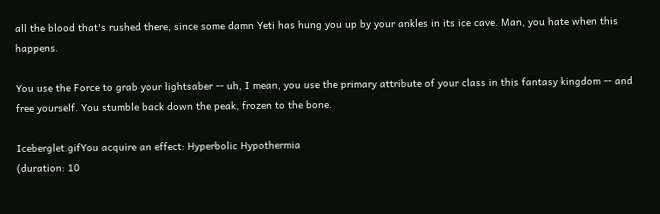all the blood that's rushed there, since some damn Yeti has hung you up by your ankles in its ice cave. Man, you hate when this happens.

You use the Force to grab your lightsaber -- uh, I mean, you use the primary attribute of your class in this fantasy kingdom -- and free yourself. You stumble back down the peak, frozen to the bone.

Iceberglet.gifYou acquire an effect: Hyperbolic Hypothermia
(duration: 10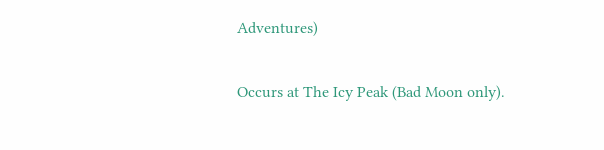Adventures)

Occurs at The Icy Peak (Bad Moon only).